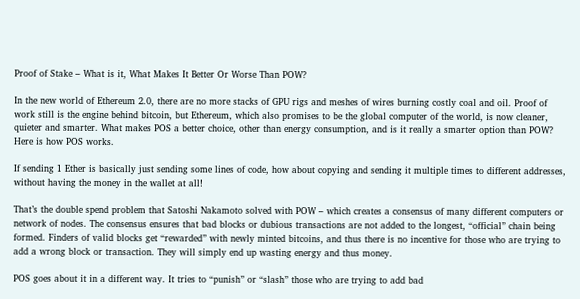Proof of Stake – What is it, What Makes It Better Or Worse Than POW?

In the new world of Ethereum 2.0, there are no more stacks of GPU rigs and meshes of wires burning costly coal and oil. Proof of work still is the engine behind bitcoin, but Ethereum, which also promises to be the global computer of the world, is now cleaner, quieter and smarter. What makes POS a better choice, other than energy consumption, and is it really a smarter option than POW? Here is how POS works.

If sending 1 Ether is basically just sending some lines of code, how about copying and sending it multiple times to different addresses, without having the money in the wallet at all!

That’s the double spend problem that Satoshi Nakamoto solved with POW – which creates a consensus of many different computers or network of nodes. The consensus ensures that bad blocks or dubious transactions are not added to the longest, “official” chain being formed. Finders of valid blocks get “rewarded” with newly minted bitcoins, and thus there is no incentive for those who are trying to add a wrong block or transaction. They will simply end up wasting energy and thus money.

POS goes about it in a different way. It tries to “punish” or “slash” those who are trying to add bad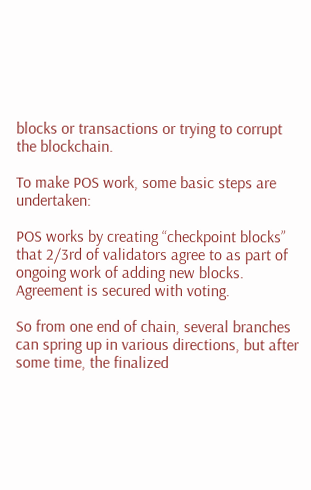blocks or transactions or trying to corrupt the blockchain.

To make POS work, some basic steps are undertaken:

POS works by creating “checkpoint blocks” that 2/3rd of validators agree to as part of ongoing work of adding new blocks. Agreement is secured with voting.

So from one end of chain, several branches can spring up in various directions, but after some time, the finalized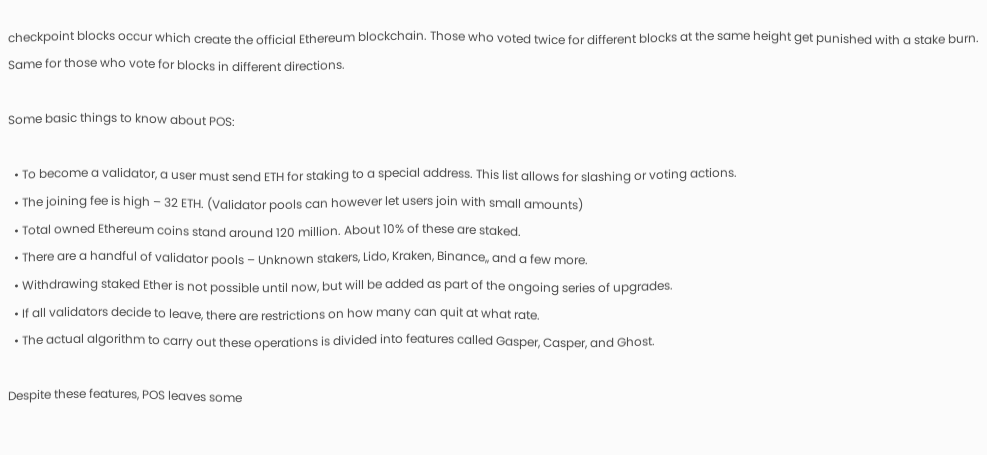checkpoint blocks occur which create the official Ethereum blockchain. Those who voted twice for different blocks at the same height get punished with a stake burn. Same for those who vote for blocks in different directions.

Some basic things to know about POS:

  • To become a validator, a user must send ETH for staking to a special address. This list allows for slashing or voting actions.
  • The joining fee is high – 32 ETH. (Validator pools can however let users join with small amounts)
  • Total owned Ethereum coins stand around 120 million. About 10% of these are staked.
  • There are a handful of validator pools – Unknown stakers, Lido, Kraken, Binance,, and a few more.
  • Withdrawing staked Ether is not possible until now, but will be added as part of the ongoing series of upgrades.
  • If all validators decide to leave, there are restrictions on how many can quit at what rate.
  • The actual algorithm to carry out these operations is divided into features called Gasper, Casper, and Ghost.

Despite these features, POS leaves some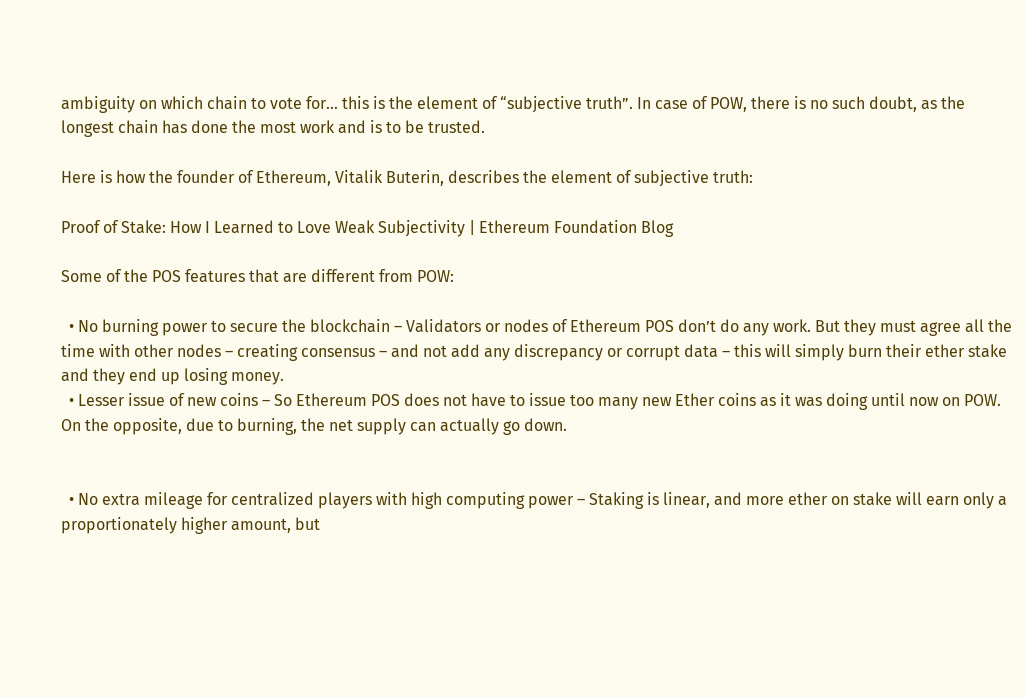ambiguity on which chain to vote for… this is the element of “subjective truth”. In case of POW, there is no such doubt, as the longest chain has done the most work and is to be trusted.

Here is how the founder of Ethereum, Vitalik Buterin, describes the element of subjective truth:

Proof of Stake: How I Learned to Love Weak Subjectivity | Ethereum Foundation Blog

Some of the POS features that are different from POW:

  • No burning power to secure the blockchain – Validators or nodes of Ethereum POS don’t do any work. But they must agree all the time with other nodes – creating consensus – and not add any discrepancy or corrupt data – this will simply burn their ether stake and they end up losing money.
  • Lesser issue of new coins – So Ethereum POS does not have to issue too many new Ether coins as it was doing until now on POW. On the opposite, due to burning, the net supply can actually go down.


  • No extra mileage for centralized players with high computing power – Staking is linear, and more ether on stake will earn only a proportionately higher amount, but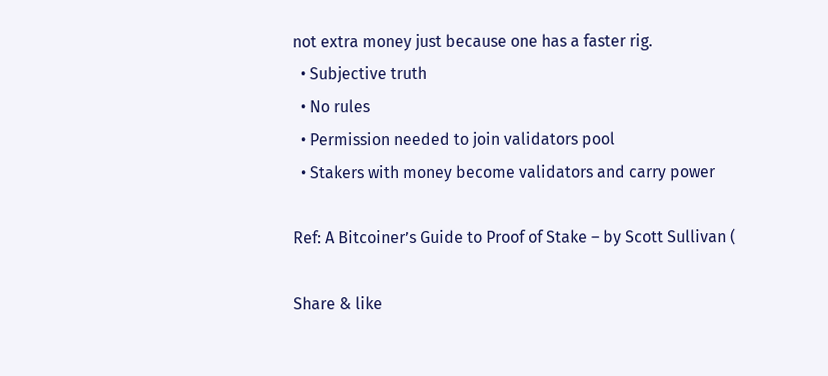not extra money just because one has a faster rig.
  • Subjective truth
  • No rules
  • Permission needed to join validators pool
  • Stakers with money become validators and carry power

Ref: A Bitcoiner’s Guide to Proof of Stake – by Scott Sullivan (

Share & like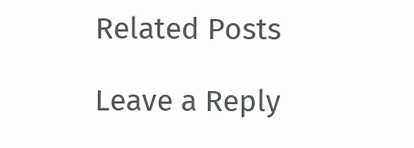Related Posts

Leave a Reply